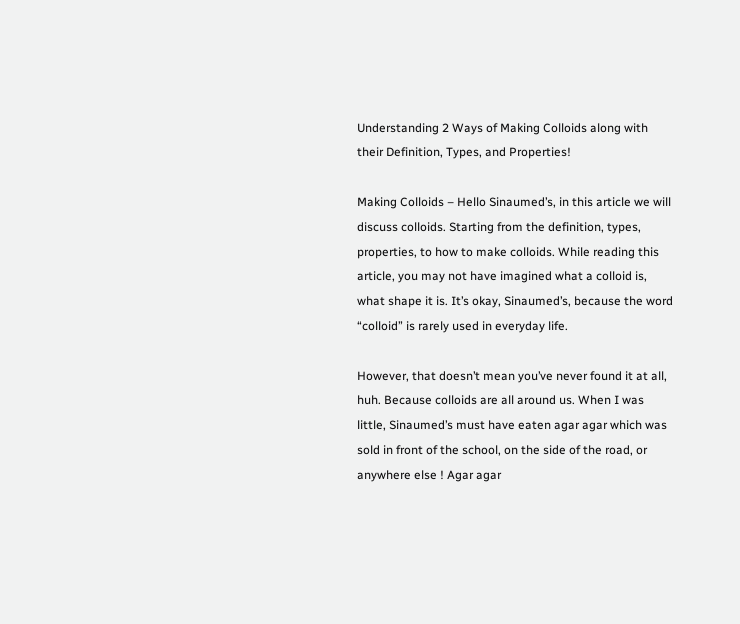Understanding 2 Ways of Making Colloids along with their Definition, Types, and Properties!

Making Colloids – Hello Sinaumed’s, in this article we will discuss colloids. Starting from the definition, types, properties, to how to make colloids. While reading this article, you may not have imagined what a colloid is, what shape it is. It’s okay, Sinaumed’s, because the word “colloid” is rarely used in everyday life.

However, that doesn’t mean you’ve never found it at all, huh. Because colloids are all around us. When I was little, Sinaumed’s must have eaten agar agar which was sold in front of the school, on the side of the road, or anywhere else ! Agar agar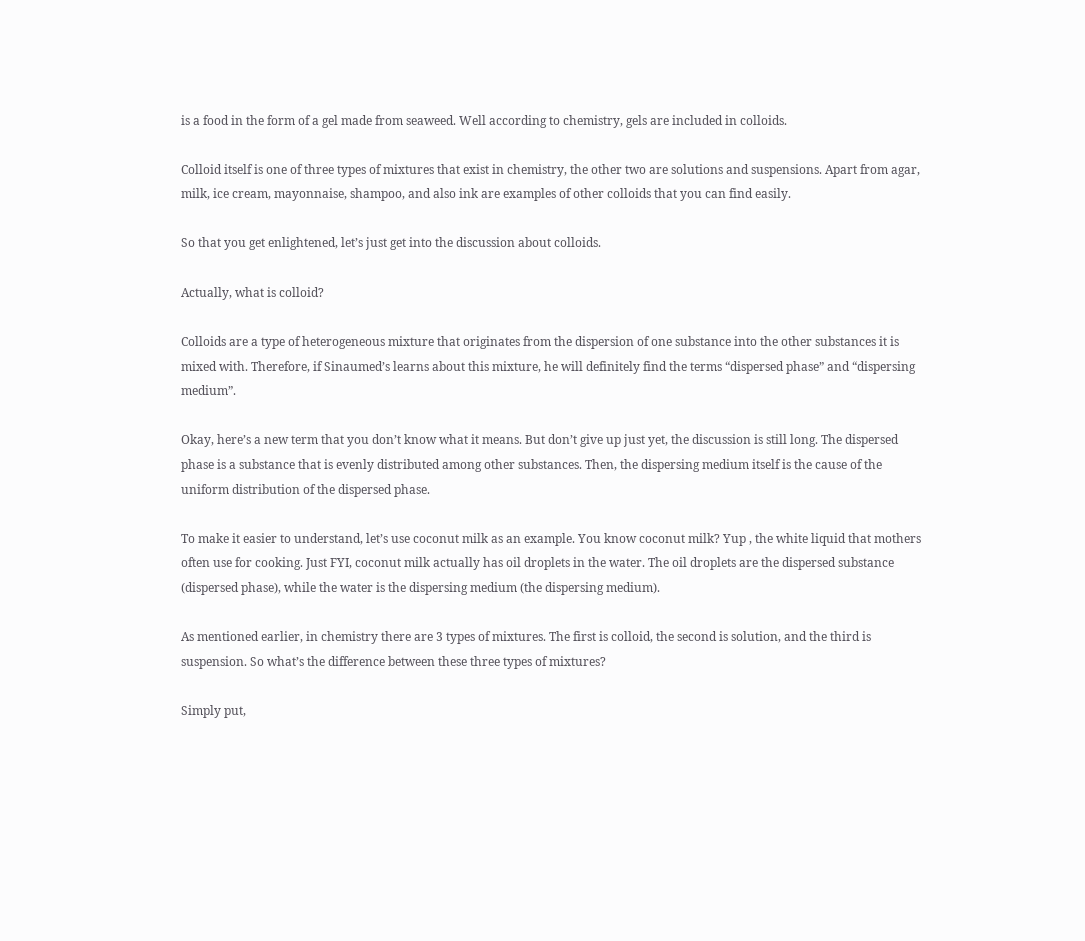is a food in the form of a gel made from seaweed. Well according to chemistry, gels are included in colloids.

Colloid itself is one of three types of mixtures that exist in chemistry, the other two are solutions and suspensions. Apart from agar, milk, ice cream, mayonnaise, shampoo, and also ink are examples of other colloids that you can find easily.

So that you get enlightened, let’s just get into the discussion about colloids.

Actually, what is colloid?

Colloids are a type of heterogeneous mixture that originates from the dispersion of one substance into the other substances it is mixed with. Therefore, if Sinaumed’s learns about this mixture, he will definitely find the terms “dispersed phase” and “dispersing medium”.

Okay, here’s a new term that you don’t know what it means. But don’t give up just yet, the discussion is still long. The dispersed phase is a substance that is evenly distributed among other substances. Then, the dispersing medium itself is the cause of the uniform distribution of the dispersed phase.

To make it easier to understand, let’s use coconut milk as an example. You know coconut milk? Yup , the white liquid that mothers often use for cooking. Just FYI, coconut milk actually has oil droplets in the water. The oil droplets are the dispersed substance (dispersed phase), while the water is the dispersing medium (the dispersing medium).

As mentioned earlier, in chemistry there are 3 types of mixtures. The first is colloid, the second is solution, and the third is suspension. So what’s the difference between these three types of mixtures?

Simply put,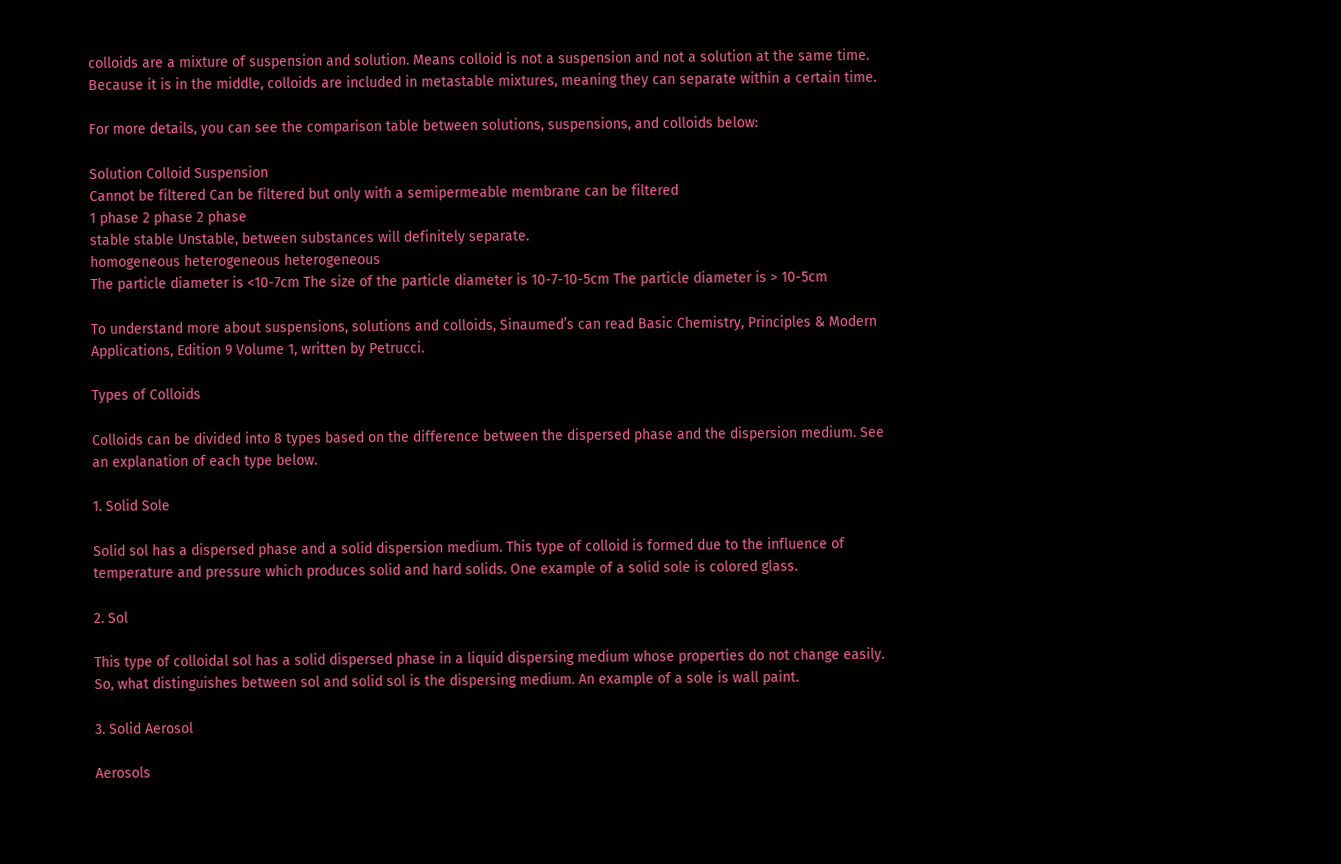colloids are a mixture of suspension and solution. Means colloid is not a suspension and not a solution at the same time. Because it is in the middle, colloids are included in metastable mixtures, meaning they can separate within a certain time.

For more details, you can see the comparison table between solutions, suspensions, and colloids below:

Solution Colloid Suspension
Cannot be filtered Can be filtered but only with a semipermeable membrane can be filtered
1 phase 2 phase 2 phase
stable stable Unstable, between substances will definitely separate.
homogeneous heterogeneous heterogeneous
The particle diameter is <10-7cm The size of the particle diameter is 10-7-10-5cm The particle diameter is > 10-5cm

To understand more about suspensions, solutions and colloids, Sinaumed’s can read Basic Chemistry, Principles & Modern Applications, Edition 9 Volume 1, written by Petrucci.

Types of Colloids

Colloids can be divided into 8 types based on the difference between the dispersed phase and the dispersion medium. See an explanation of each type below.

1. Solid Sole

Solid sol has a dispersed phase and a solid dispersion medium. This type of colloid is formed due to the influence of temperature and pressure which produces solid and hard solids. One example of a solid sole is colored glass.

2. Sol

This type of colloidal sol has a solid dispersed phase in a liquid dispersing medium whose properties do not change easily. So, what distinguishes between sol and solid sol is the dispersing medium. An example of a sole is wall paint.

3. Solid Aerosol

Aerosols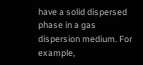have a solid dispersed phase in a gas dispersion medium. For example,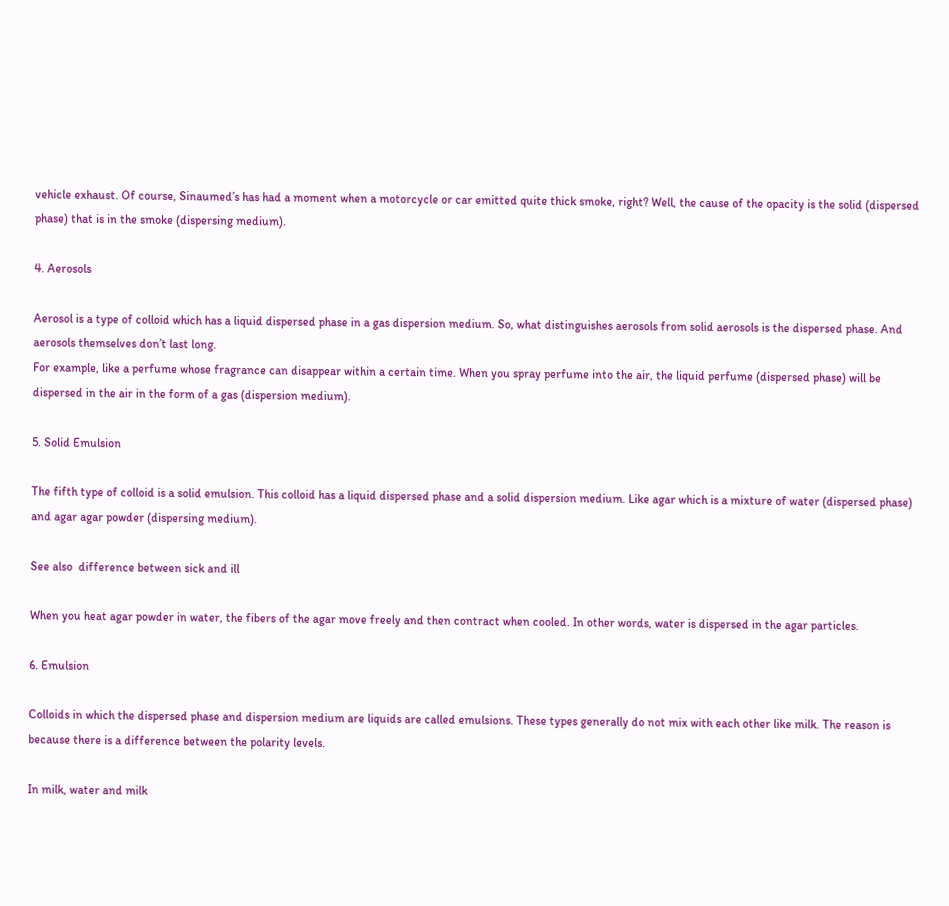vehicle exhaust. Of course, Sinaumed’s has had a moment when a motorcycle or car emitted quite thick smoke, right? Well, the cause of the opacity is the solid (dispersed phase) that is in the smoke (dispersing medium).

4. Aerosols

Aerosol is a type of colloid which has a liquid dispersed phase in a gas dispersion medium. So, what distinguishes aerosols from solid aerosols is the dispersed phase. And aerosols themselves don’t last long.
For example, like a perfume whose fragrance can disappear within a certain time. When you spray perfume into the air, the liquid perfume (dispersed phase) will be dispersed in the air in the form of a gas (dispersion medium).

5. Solid Emulsion

The fifth type of colloid is a solid emulsion. This colloid has a liquid dispersed phase and a solid dispersion medium. Like agar which is a mixture of water (dispersed phase) and agar agar powder (dispersing medium).

See also  difference between sick and ill

When you heat agar powder in water, the fibers of the agar move freely and then contract when cooled. In other words, water is dispersed in the agar particles.

6. Emulsion

Colloids in which the dispersed phase and dispersion medium are liquids are called emulsions. These types generally do not mix with each other like milk. The reason is because there is a difference between the polarity levels.

In milk, water and milk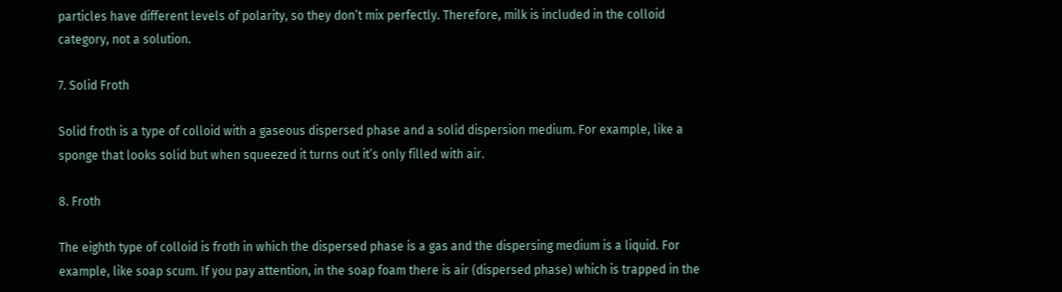particles have different levels of polarity, so they don’t mix perfectly. Therefore, milk is included in the colloid category, not a solution.

7. Solid Froth

Solid froth is a type of colloid with a gaseous dispersed phase and a solid dispersion medium. For example, like a sponge that looks solid but when squeezed it turns out it’s only filled with air.

8. Froth

The eighth type of colloid is froth in which the dispersed phase is a gas and the dispersing medium is a liquid. For example, like soap scum. If you pay attention, in the soap foam there is air (dispersed phase) which is trapped in the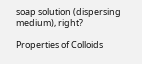soap solution (dispersing medium), right?

Properties of Colloids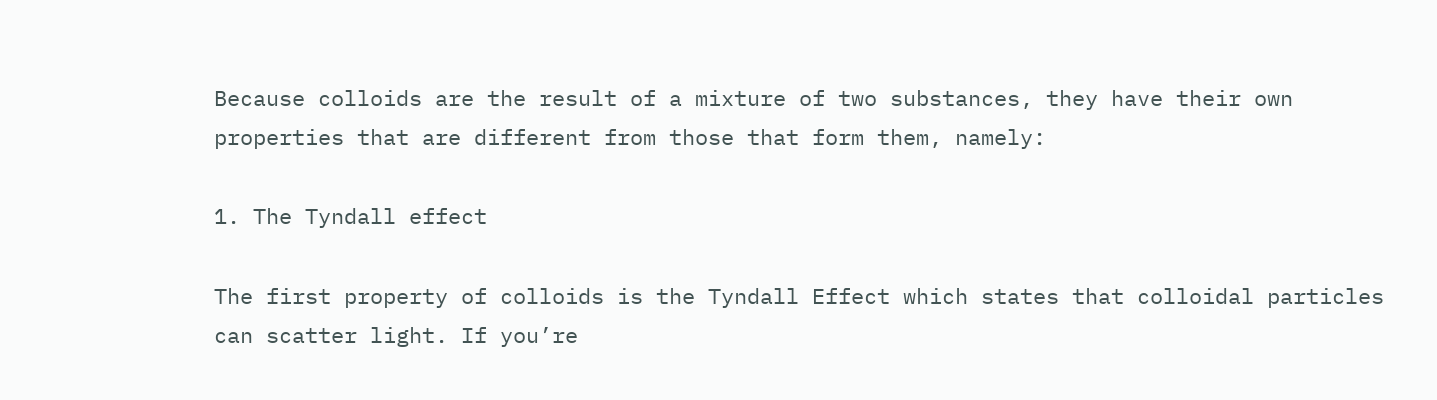Because colloids are the result of a mixture of two substances, they have their own properties that are different from those that form them, namely:

1. The Tyndall effect

The first property of colloids is the Tyndall Effect which states that colloidal particles can scatter light. If you’re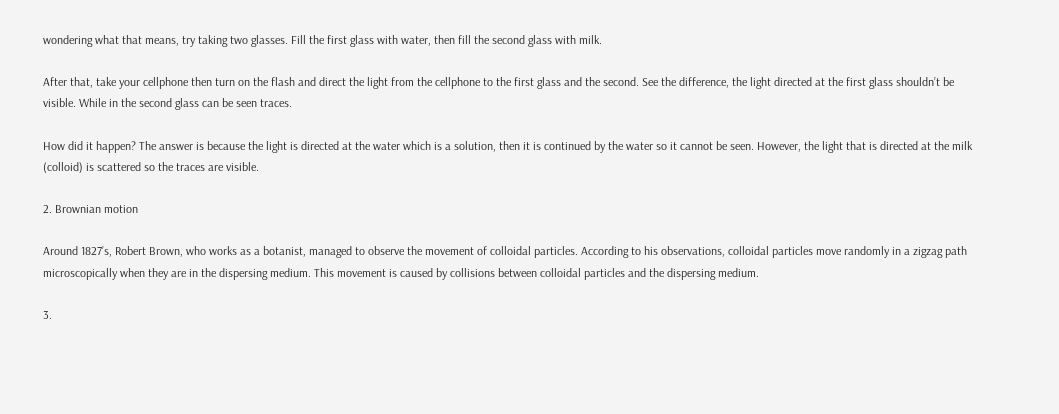wondering what that means, try taking two glasses. Fill the first glass with water, then fill the second glass with milk.

After that, take your cellphone then turn on the flash and direct the light from the cellphone to the first glass and the second. See the difference, the light directed at the first glass shouldn’t be visible. While in the second glass can be seen traces.

How did it happen? The answer is because the light is directed at the water which is a solution, then it is continued by the water so it cannot be seen. However, the light that is directed at the milk (colloid) is scattered so the traces are visible.

2. Brownian motion

Around 1827’s, Robert Brown, who works as a botanist, managed to observe the movement of colloidal particles. According to his observations, colloidal particles move randomly in a zigzag path microscopically when they are in the dispersing medium. This movement is caused by collisions between colloidal particles and the dispersing medium.

3.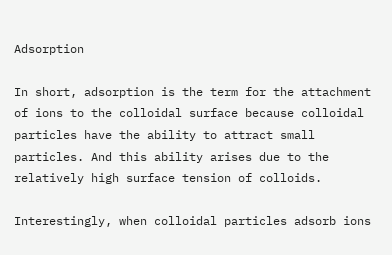Adsorption

In short, adsorption is the term for the attachment of ions to the colloidal surface because colloidal particles have the ability to attract small particles. And this ability arises due to the relatively high surface tension of colloids.

Interestingly, when colloidal particles adsorb ions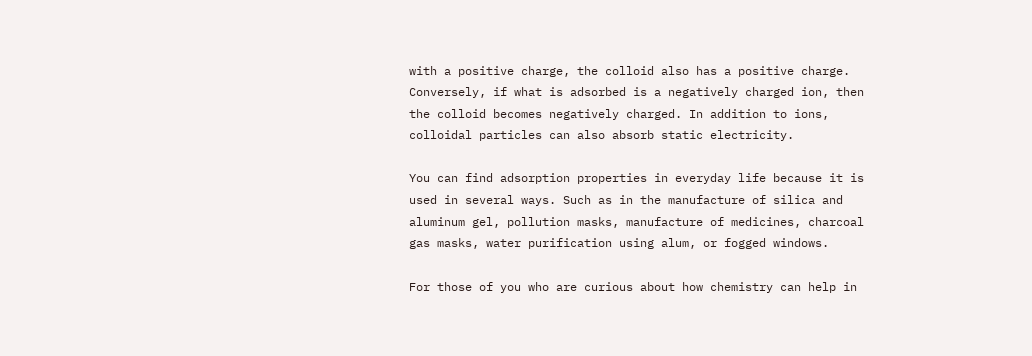with a positive charge, the colloid also has a positive charge. Conversely, if what is adsorbed is a negatively charged ion, then the colloid becomes negatively charged. In addition to ions, colloidal particles can also absorb static electricity.

You can find adsorption properties in everyday life because it is used in several ways. Such as in the manufacture of silica and aluminum gel, pollution masks, manufacture of medicines, charcoal gas masks, water purification using alum, or fogged windows.

For those of you who are curious about how chemistry can help in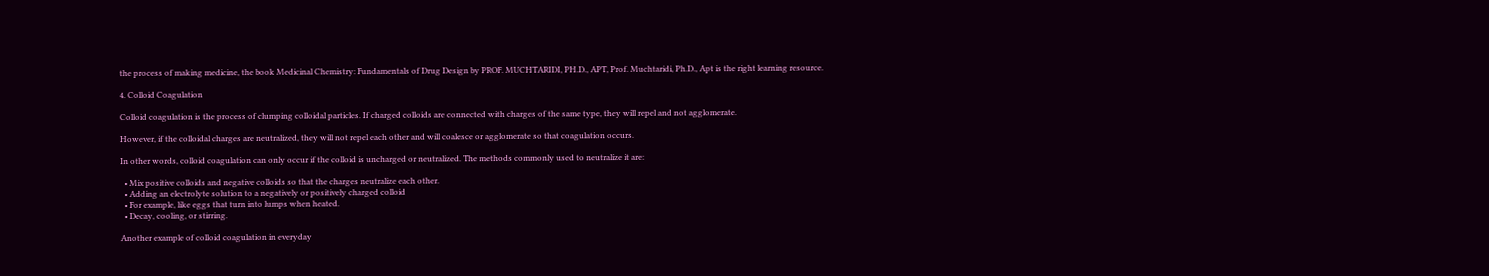the process of making medicine, the book Medicinal Chemistry: Fundamentals of Drug Design by PROF. MUCHTARIDI, PH.D., APT, Prof. Muchtaridi, Ph.D., Apt is the right learning resource.

4. Colloid Coagulation

Colloid coagulation is the process of clumping colloidal particles. If charged colloids are connected with charges of the same type, they will repel and not agglomerate.

However, if the colloidal charges are neutralized, they will not repel each other and will coalesce or agglomerate so that coagulation occurs.

In other words, colloid coagulation can only occur if the colloid is uncharged or neutralized. The methods commonly used to neutralize it are:

  • Mix positive colloids and negative colloids so that the charges neutralize each other.
  • Adding an electrolyte solution to a negatively or positively charged colloid
  • For example, like eggs that turn into lumps when heated.
  • Decay, cooling, or stirring.

Another example of colloid coagulation in everyday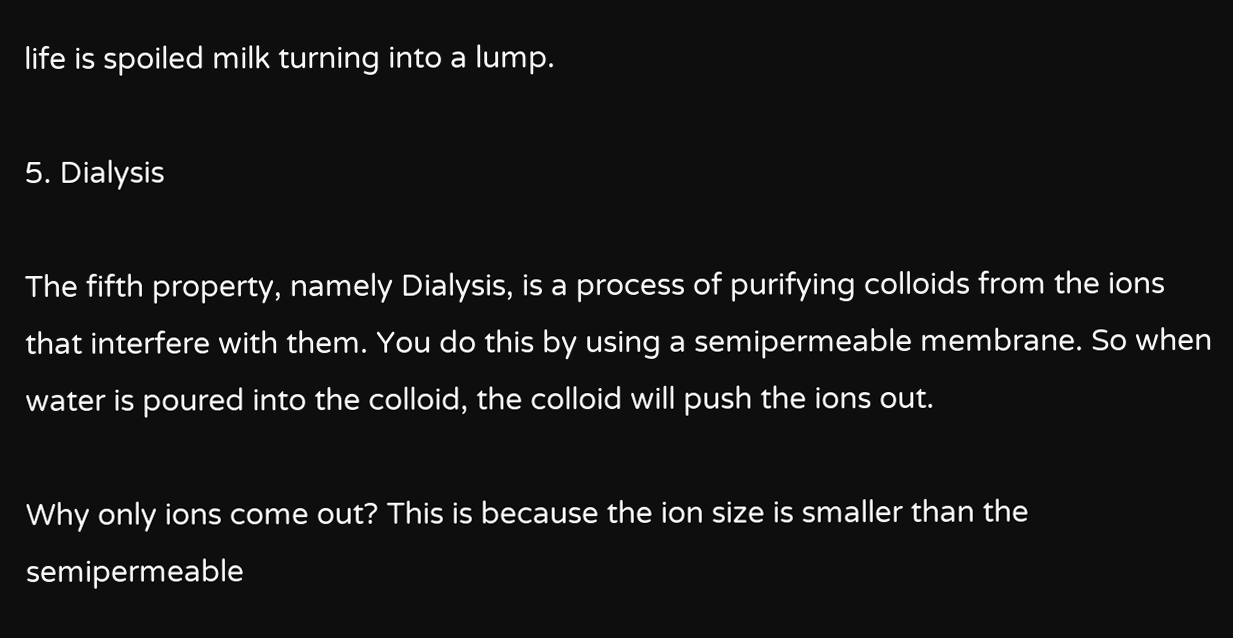life is spoiled milk turning into a lump.

5. Dialysis

The fifth property, namely Dialysis, is a process of purifying colloids from the ions that interfere with them. You do this by using a semipermeable membrane. So when water is poured into the colloid, the colloid will push the ions out.

Why only ions come out? This is because the ion size is smaller than the semipermeable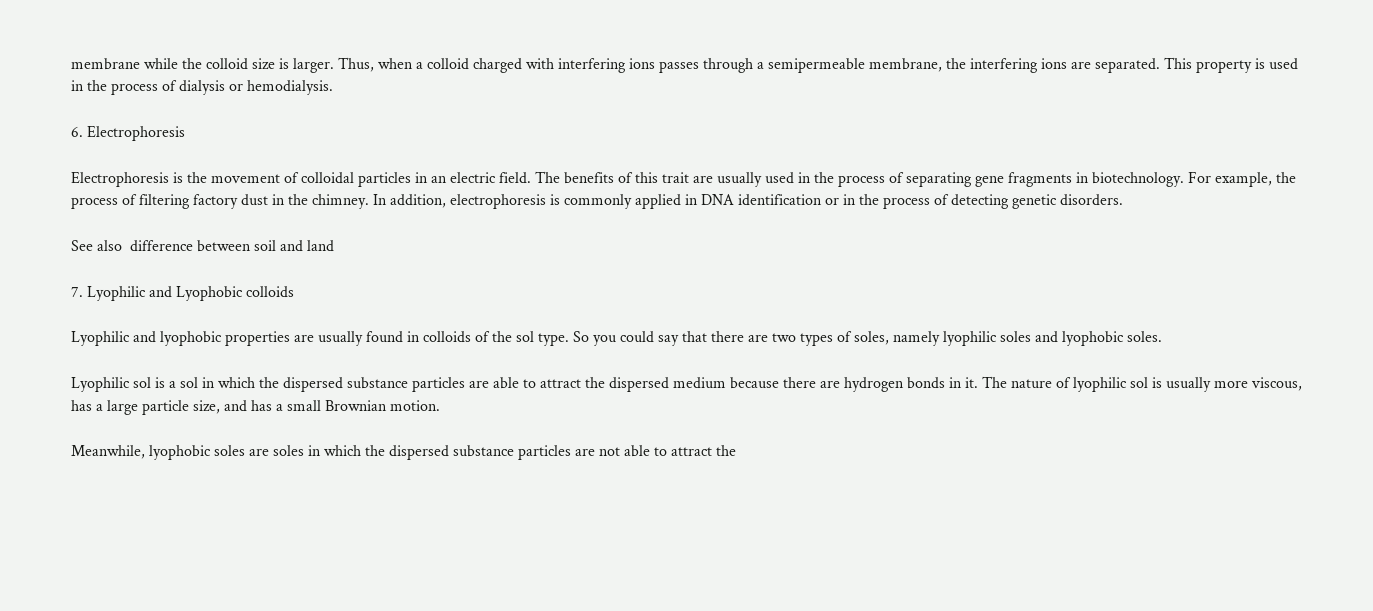membrane while the colloid size is larger. Thus, when a colloid charged with interfering ions passes through a semipermeable membrane, the interfering ions are separated. This property is used in the process of dialysis or hemodialysis.

6. Electrophoresis

Electrophoresis is the movement of colloidal particles in an electric field. The benefits of this trait are usually used in the process of separating gene fragments in biotechnology. For example, the process of filtering factory dust in the chimney. In addition, electrophoresis is commonly applied in DNA identification or in the process of detecting genetic disorders.

See also  difference between soil and land

7. Lyophilic and Lyophobic colloids

Lyophilic and lyophobic properties are usually found in colloids of the sol type. So you could say that there are two types of soles, namely lyophilic soles and lyophobic soles.

Lyophilic sol is a sol in which the dispersed substance particles are able to attract the dispersed medium because there are hydrogen bonds in it. The nature of lyophilic sol is usually more viscous, has a large particle size, and has a small Brownian motion.

Meanwhile, lyophobic soles are soles in which the dispersed substance particles are not able to attract the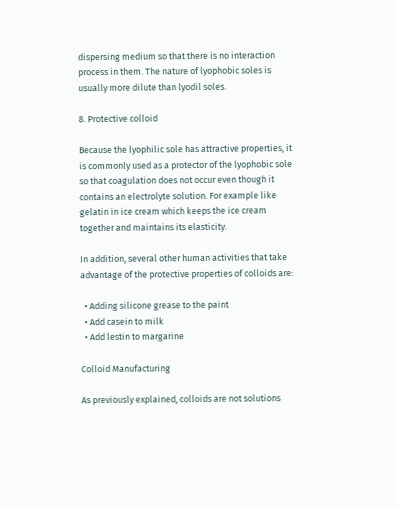dispersing medium so that there is no interaction process in them. The nature of lyophobic soles is usually more dilute than lyodil soles.

8. Protective colloid

Because the lyophilic sole has attractive properties, it is commonly used as a protector of the lyophobic sole so that coagulation does not occur even though it contains an electrolyte solution. For example like gelatin in ice cream which keeps the ice cream together and maintains its elasticity.

In addition, several other human activities that take advantage of the protective properties of colloids are:

  • Adding silicone grease to the paint
  • Add casein to milk
  • Add lestin to margarine

Colloid Manufacturing

As previously explained, colloids are not solutions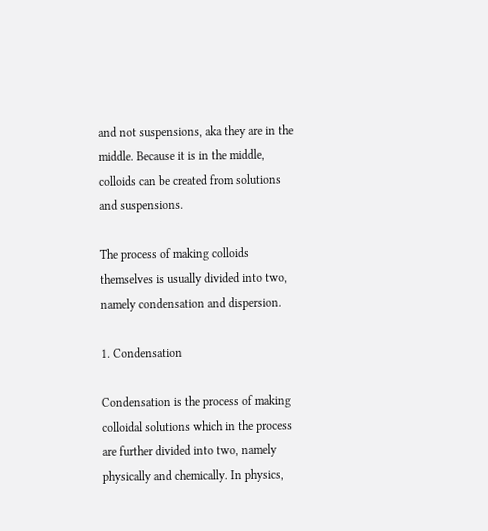and not suspensions, aka they are in the middle. Because it is in the middle, colloids can be created from solutions and suspensions.

The process of making colloids themselves is usually divided into two, namely condensation and dispersion.

1. Condensation

Condensation is the process of making colloidal solutions which in the process are further divided into two, namely physically and chemically. In physics,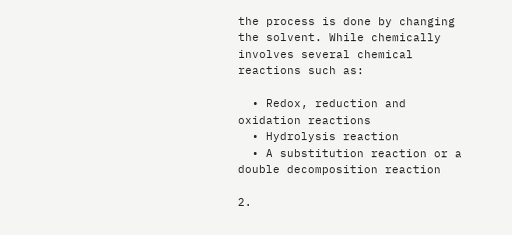the process is done by changing the solvent. While chemically involves several chemical reactions such as:

  • Redox, reduction and oxidation reactions
  • Hydrolysis reaction
  • A substitution reaction or a double decomposition reaction

2.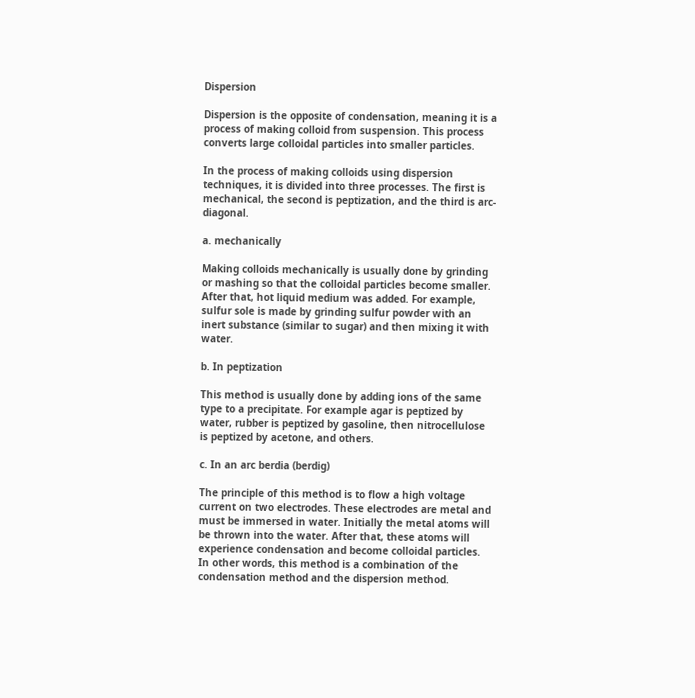Dispersion

Dispersion is the opposite of condensation, meaning it is a process of making colloid from suspension. This process converts large colloidal particles into smaller particles.

In the process of making colloids using dispersion techniques, it is divided into three processes. The first is mechanical, the second is peptization, and the third is arc-diagonal.

a. mechanically

Making colloids mechanically is usually done by grinding or mashing so that the colloidal particles become smaller. After that, hot liquid medium was added. For example, sulfur sole is made by grinding sulfur powder with an inert substance (similar to sugar) and then mixing it with water.

b. In peptization

This method is usually done by adding ions of the same type to a precipitate. For example agar is peptized by water, rubber is peptized by gasoline, then nitrocellulose is peptized by acetone, and others.

c. In an arc berdia (berdig)

The principle of this method is to flow a high voltage current on two electrodes. These electrodes are metal and must be immersed in water. Initially the metal atoms will be thrown into the water. After that, these atoms will experience condensation and become colloidal particles. In other words, this method is a combination of the condensation method and the dispersion method.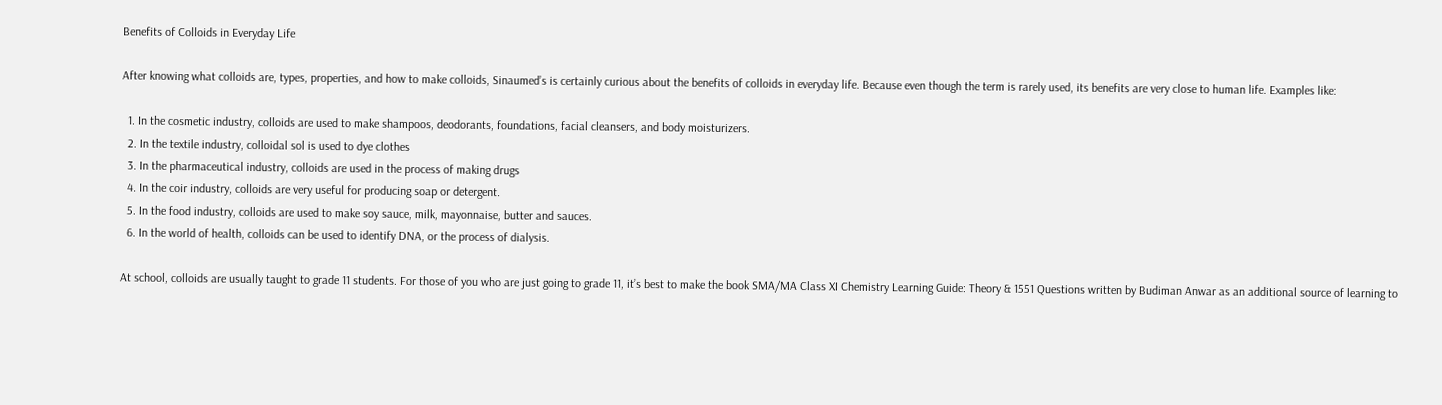Benefits of Colloids in Everyday Life

After knowing what colloids are, types, properties, and how to make colloids, Sinaumed’s is certainly curious about the benefits of colloids in everyday life. Because even though the term is rarely used, its benefits are very close to human life. Examples like:

  1. In the cosmetic industry, colloids are used to make shampoos, deodorants, foundations, facial cleansers, and body moisturizers.
  2. In the textile industry, colloidal sol is used to dye clothes
  3. In the pharmaceutical industry, colloids are used in the process of making drugs
  4. In the coir industry, colloids are very useful for producing soap or detergent.
  5. In the food industry, colloids are used to make soy sauce, milk, mayonnaise, butter and sauces.
  6. In the world of health, colloids can be used to identify DNA, or the process of dialysis.

At school, colloids are usually taught to grade 11 students. For those of you who are just going to grade 11, it’s best to make the book SMA/MA Class XI Chemistry Learning Guide: Theory & 1551 Questions written by Budiman Anwar as an additional source of learning to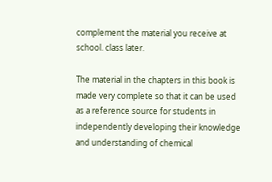complement the material you receive at school. class later.

The material in the chapters in this book is made very complete so that it can be used as a reference source for students in independently developing their knowledge and understanding of chemical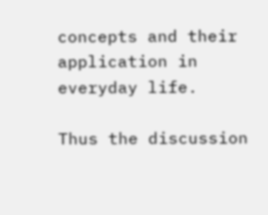concepts and their application in everyday life.

Thus the discussion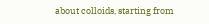about colloids, starting from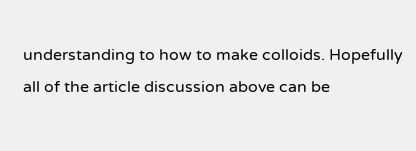understanding to how to make colloids. Hopefully all of the article discussion above can be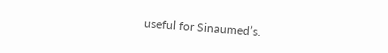useful for Sinaumed’s.